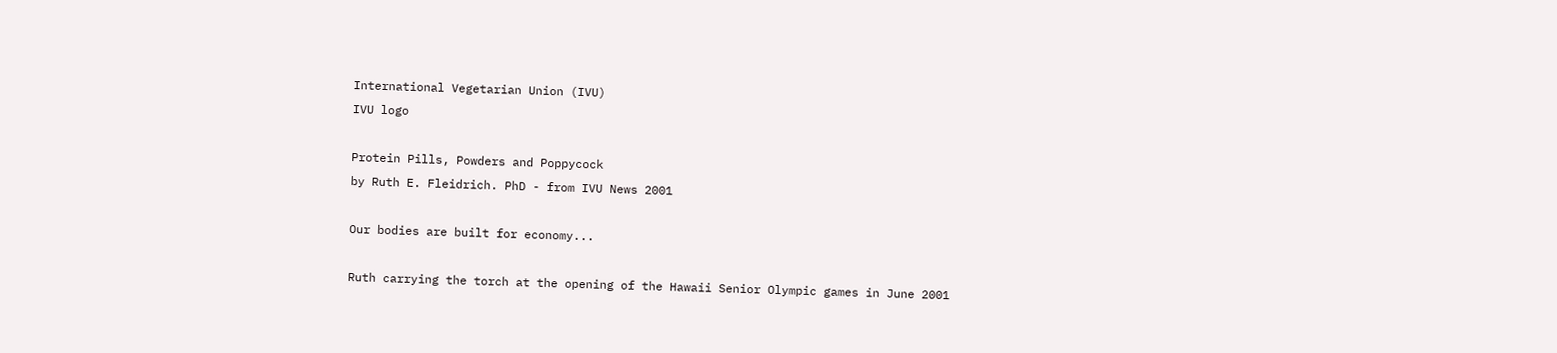International Vegetarian Union (IVU)
IVU logo

Protein Pills, Powders and Poppycock
by Ruth E. Fleidrich. PhD - from IVU News 2001

Our bodies are built for economy...

Ruth carrying the torch at the opening of the Hawaii Senior Olympic games in June 2001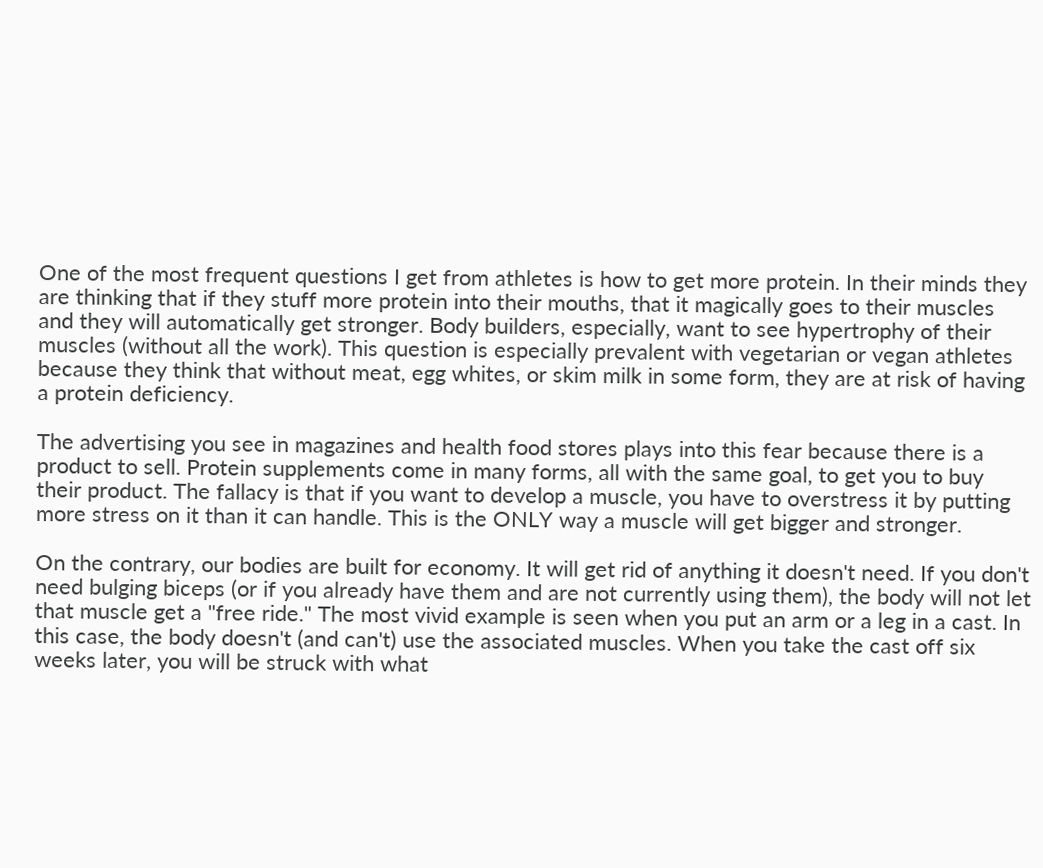One of the most frequent questions I get from athletes is how to get more protein. In their minds they are thinking that if they stuff more protein into their mouths, that it magically goes to their muscles and they will automatically get stronger. Body builders, especially, want to see hypertrophy of their muscles (without all the work). This question is especially prevalent with vegetarian or vegan athletes because they think that without meat, egg whites, or skim milk in some form, they are at risk of having a protein deficiency.

The advertising you see in magazines and health food stores plays into this fear because there is a product to sell. Protein supplements come in many forms, all with the same goal, to get you to buy their product. The fallacy is that if you want to develop a muscle, you have to overstress it by putting more stress on it than it can handle. This is the ONLY way a muscle will get bigger and stronger.

On the contrary, our bodies are built for economy. It will get rid of anything it doesn't need. If you don't need bulging biceps (or if you already have them and are not currently using them), the body will not let that muscle get a "free ride." The most vivid example is seen when you put an arm or a leg in a cast. In this case, the body doesn't (and can't) use the associated muscles. When you take the cast off six weeks later, you will be struck with what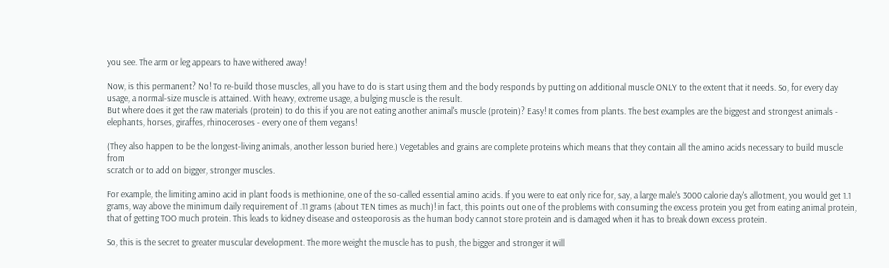you see. The arm or leg appears to have withered away!

Now, is this permanent? No! To re-build those muscles, all you have to do is start using them and the body responds by putting on additional muscle ONLY to the extent that it needs. So, for every day usage, a normal-size muscle is attained. With heavy, extreme usage, a bulging muscle is the result.
But where does it get the raw materials (protein) to do this if you are not eating another animal's muscle (protein)? Easy! It comes from plants. The best examples are the biggest and strongest animals - elephants, horses, giraffes, rhinoceroses - every one of them vegans!

(They also happen to be the longest-living animals, another lesson buried here.) Vegetables and grains are complete proteins which means that they contain all the amino acids necessary to build muscle from
scratch or to add on bigger, stronger muscles.

For example, the limiting amino acid in plant foods is methionine, one of the so-called essential amino acids. If you were to eat only rice for, say, a large male's 3000 calorie day's allotment, you would get 1.1 grams, way above the minimum daily requirement of .11 grams (about TEN times as much)! in fact, this points out one of the problems with consuming the excess protein you get from eating animal protein, that of getting TOO much protein. This leads to kidney disease and osteoporosis as the human body cannot store protein and is damaged when it has to break down excess protein.

So, this is the secret to greater muscular development. The more weight the muscle has to push, the bigger and stronger it will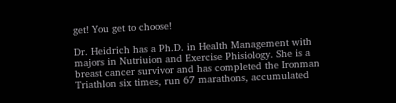get! You get to choose!

Dr. Heidrich has a Ph.D. in Health Management with majors in Nutriuion and Exercise Phisiology. She is a breast cancer survivor and has completed the Ironman Triathlon six times, run 67 marathons, accumulated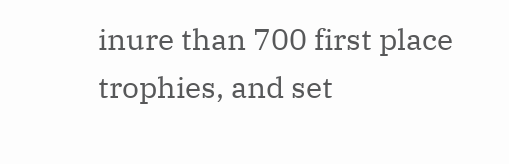inure than 700 first place trophies, and set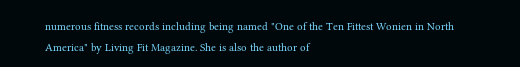numerous fitness records including being named "One of the Ten Fittest Wonien in North America" by Living Fit Magazine. She is also the author of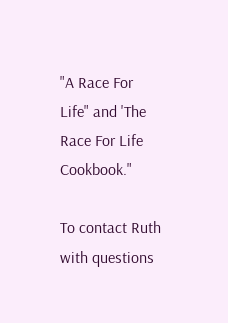"A Race For Life" and 'The Race For Life Cookbook."

To contact Ruth with questions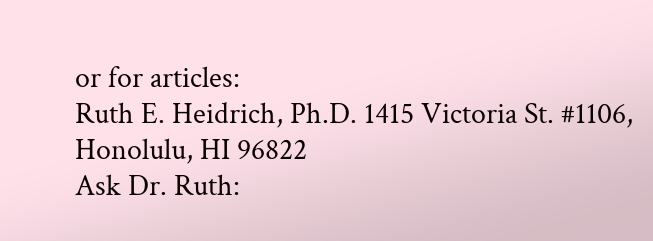or for articles:
Ruth E. Heidrich, Ph.D. 1415 Victoria St. #1106, Honolulu, HI 96822
Ask Dr. Ruth: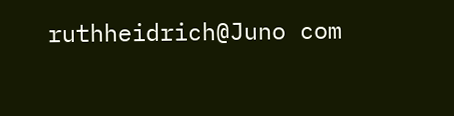ruthheidrich@Juno com